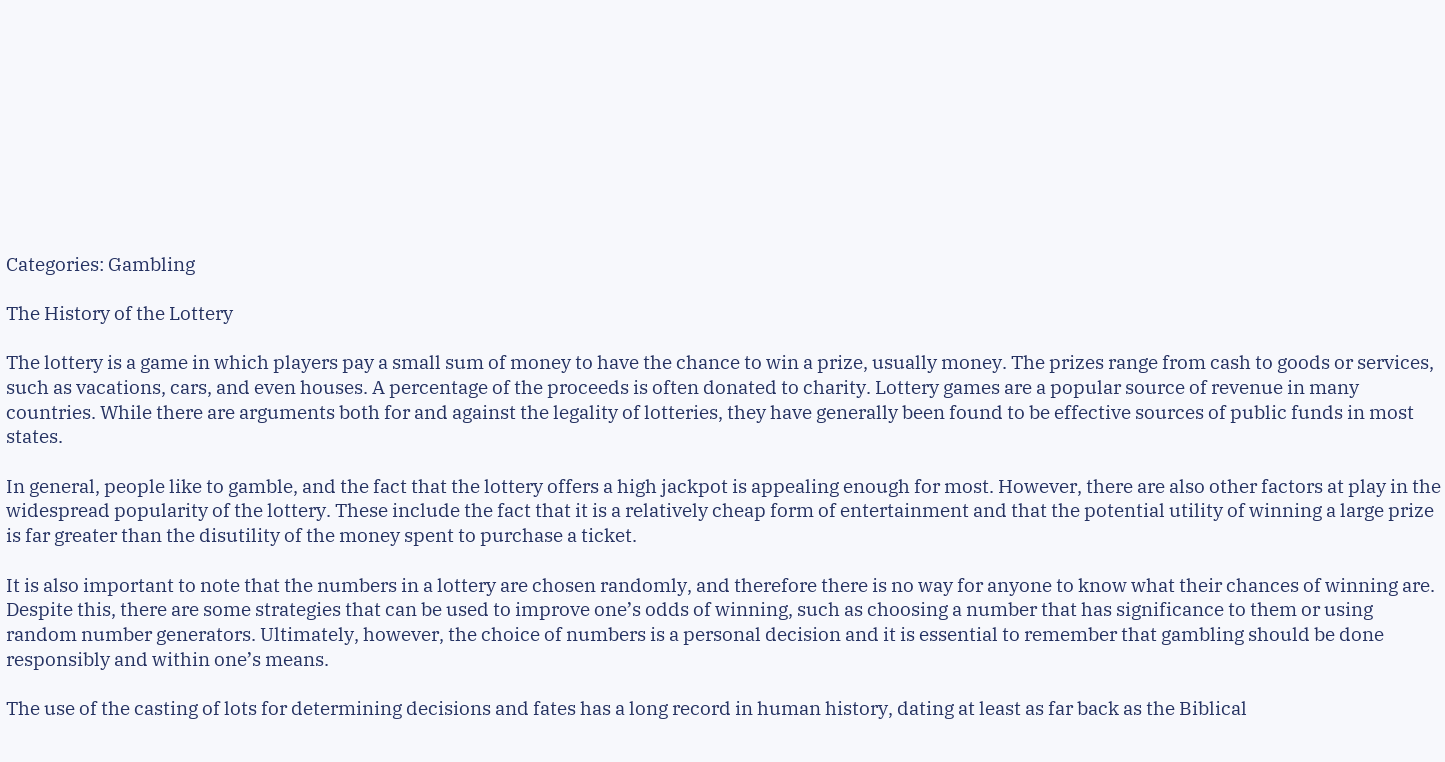Categories: Gambling

The History of the Lottery

The lottery is a game in which players pay a small sum of money to have the chance to win a prize, usually money. The prizes range from cash to goods or services, such as vacations, cars, and even houses. A percentage of the proceeds is often donated to charity. Lottery games are a popular source of revenue in many countries. While there are arguments both for and against the legality of lotteries, they have generally been found to be effective sources of public funds in most states.

In general, people like to gamble, and the fact that the lottery offers a high jackpot is appealing enough for most. However, there are also other factors at play in the widespread popularity of the lottery. These include the fact that it is a relatively cheap form of entertainment and that the potential utility of winning a large prize is far greater than the disutility of the money spent to purchase a ticket.

It is also important to note that the numbers in a lottery are chosen randomly, and therefore there is no way for anyone to know what their chances of winning are. Despite this, there are some strategies that can be used to improve one’s odds of winning, such as choosing a number that has significance to them or using random number generators. Ultimately, however, the choice of numbers is a personal decision and it is essential to remember that gambling should be done responsibly and within one’s means.

The use of the casting of lots for determining decisions and fates has a long record in human history, dating at least as far back as the Biblical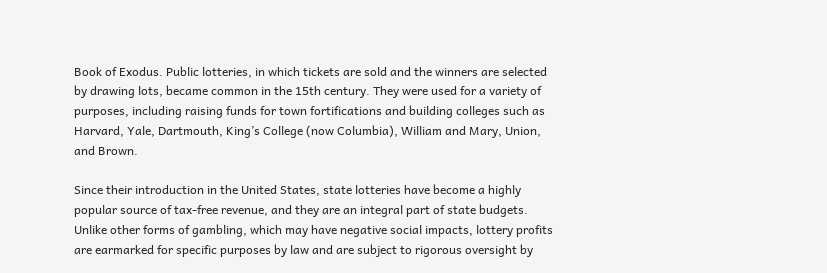Book of Exodus. Public lotteries, in which tickets are sold and the winners are selected by drawing lots, became common in the 15th century. They were used for a variety of purposes, including raising funds for town fortifications and building colleges such as Harvard, Yale, Dartmouth, King’s College (now Columbia), William and Mary, Union, and Brown.

Since their introduction in the United States, state lotteries have become a highly popular source of tax-free revenue, and they are an integral part of state budgets. Unlike other forms of gambling, which may have negative social impacts, lottery profits are earmarked for specific purposes by law and are subject to rigorous oversight by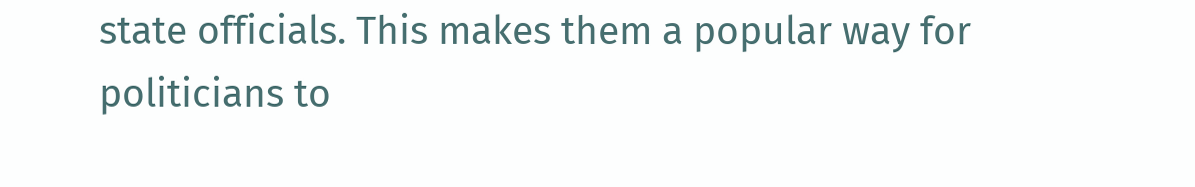state officials. This makes them a popular way for politicians to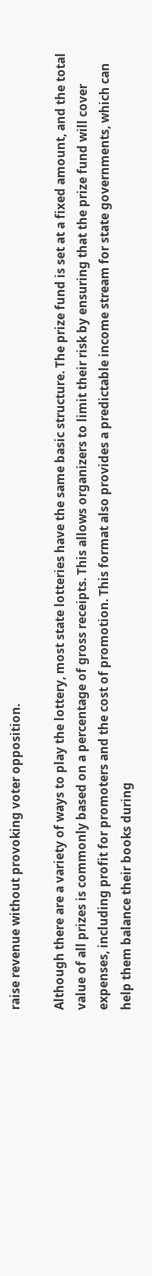raise revenue without provoking voter opposition.

Although there are a variety of ways to play the lottery, most state lotteries have the same basic structure. The prize fund is set at a fixed amount, and the total value of all prizes is commonly based on a percentage of gross receipts. This allows organizers to limit their risk by ensuring that the prize fund will cover expenses, including profit for promoters and the cost of promotion. This format also provides a predictable income stream for state governments, which can help them balance their books during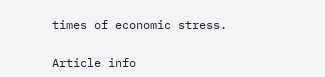times of economic stress.

Article info